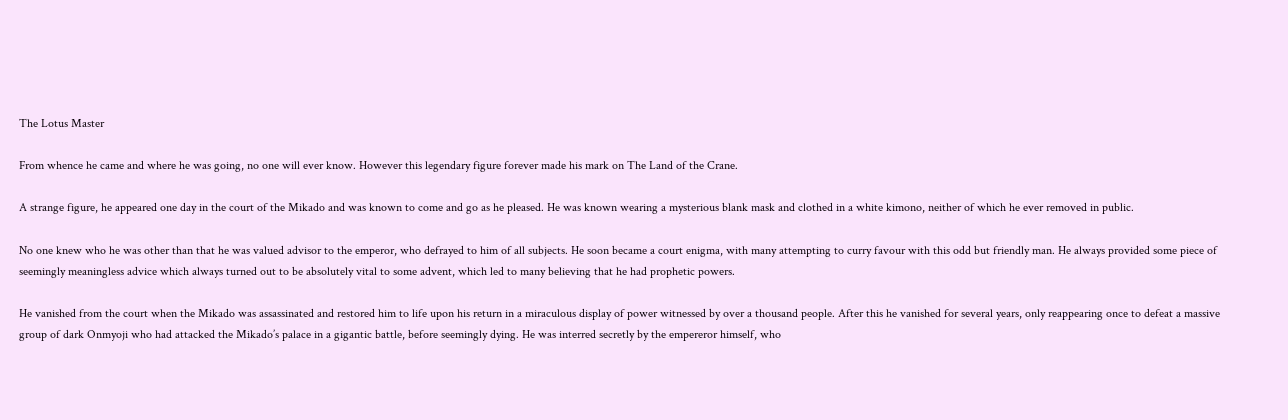The Lotus Master

From whence he came and where he was going, no one will ever know. However this legendary figure forever made his mark on The Land of the Crane.

A strange figure, he appeared one day in the court of the Mikado and was known to come and go as he pleased. He was known wearing a mysterious blank mask and clothed in a white kimono, neither of which he ever removed in public.

No one knew who he was other than that he was valued advisor to the emperor, who defrayed to him of all subjects. He soon became a court enigma, with many attempting to curry favour with this odd but friendly man. He always provided some piece of seemingly meaningless advice which always turned out to be absolutely vital to some advent, which led to many believing that he had prophetic powers.

He vanished from the court when the Mikado was assassinated and restored him to life upon his return in a miraculous display of power witnessed by over a thousand people. After this he vanished for several years, only reappearing once to defeat a massive group of dark Onmyoji who had attacked the Mikado’s palace in a gigantic battle, before seemingly dying. He was interred secretly by the empereror himself, who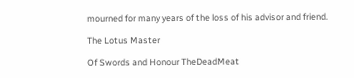mourned for many years of the loss of his advisor and friend.

The Lotus Master

Of Swords and Honour TheDeadMeat